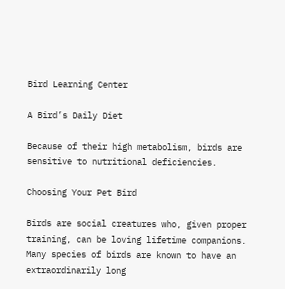Bird Learning Center

A Bird’s Daily Diet

Because of their high metabolism, birds are sensitive to nutritional deficiencies.

Choosing Your Pet Bird

Birds are social creatures who, given proper training, can be loving lifetime companions. Many species of birds are known to have an extraordinarily long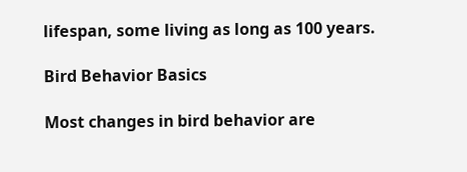lifespan, some living as long as 100 years.

Bird Behavior Basics

Most changes in bird behavior are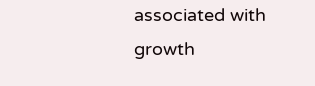associated with growth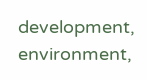development, environment,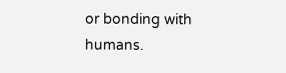or bonding with humans.